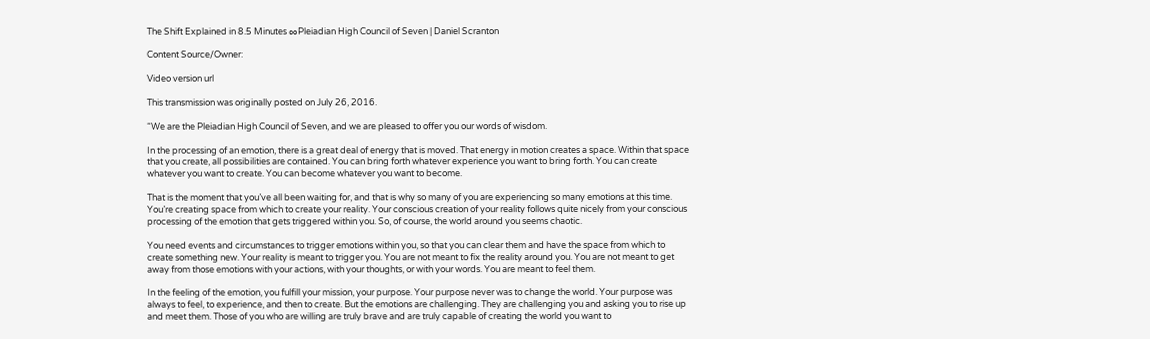The Shift Explained in 8.5 Minutes ∞Pleiadian High Council of Seven | Daniel Scranton

Content Source/Owner:

Video version url

This transmission was originally posted on July 26, 2016.

“We are the Pleiadian High Council of Seven, and we are pleased to offer you our words of wisdom.

In the processing of an emotion, there is a great deal of energy that is moved. That energy in motion creates a space. Within that space that you create, all possibilities are contained. You can bring forth whatever experience you want to bring forth. You can create whatever you want to create. You can become whatever you want to become.

That is the moment that you’ve all been waiting for, and that is why so many of you are experiencing so many emotions at this time. You’re creating space from which to create your reality. Your conscious creation of your reality follows quite nicely from your conscious processing of the emotion that gets triggered within you. So, of course, the world around you seems chaotic.

You need events and circumstances to trigger emotions within you, so that you can clear them and have the space from which to create something new. Your reality is meant to trigger you. You are not meant to fix the reality around you. You are not meant to get away from those emotions with your actions, with your thoughts, or with your words. You are meant to feel them.

In the feeling of the emotion, you fulfill your mission, your purpose. Your purpose never was to change the world. Your purpose was always to feel, to experience, and then to create. But the emotions are challenging. They are challenging you and asking you to rise up and meet them. Those of you who are willing are truly brave and are truly capable of creating the world you want to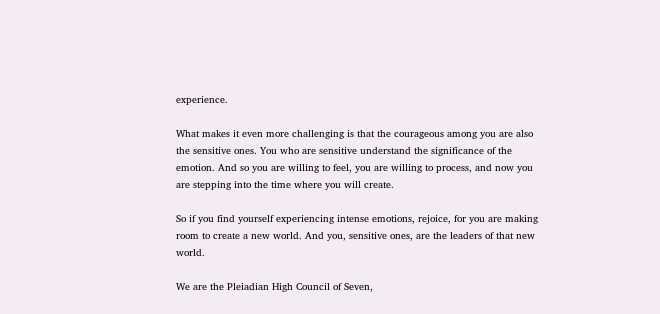experience.

What makes it even more challenging is that the courageous among you are also the sensitive ones. You who are sensitive understand the significance of the emotion. And so you are willing to feel, you are willing to process, and now you are stepping into the time where you will create.

So if you find yourself experiencing intense emotions, rejoice, for you are making room to create a new world. And you, sensitive ones, are the leaders of that new world.

We are the Pleiadian High Council of Seven,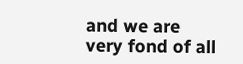and we are very fond of all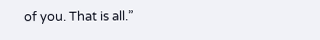of you. That is all.”